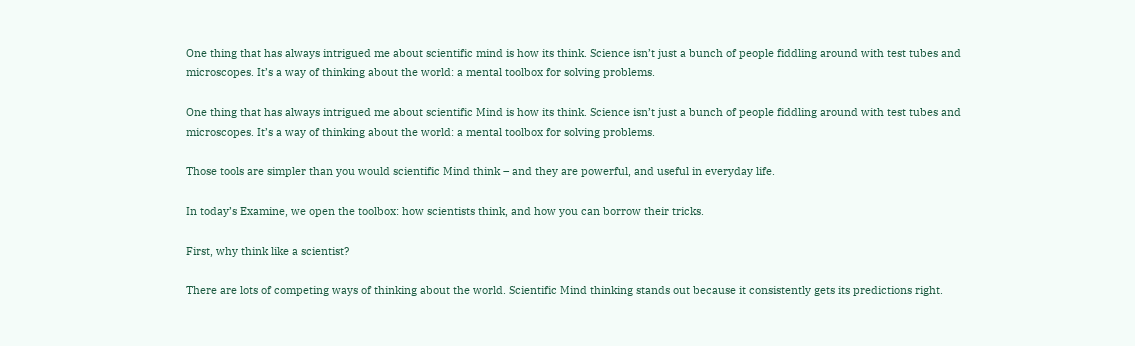One thing that has always intrigued me about scientific mind is how its think. Science isn’t just a bunch of people fiddling around with test tubes and microscopes. It’s a way of thinking about the world: a mental toolbox for solving problems.

One thing that has always intrigued me about scientific Mind is how its think. Science isn’t just a bunch of people fiddling around with test tubes and microscopes. It’s a way of thinking about the world: a mental toolbox for solving problems.

Those tools are simpler than you would scientific Mind think – and they are powerful, and useful in everyday life.

In today’s Examine, we open the toolbox: how scientists think, and how you can borrow their tricks.

First, why think like a scientist?

There are lots of competing ways of thinking about the world. Scientific Mind thinking stands out because it consistently gets its predictions right.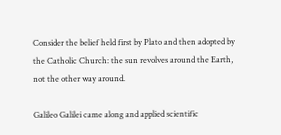Consider the belief held first by Plato and then adopted by the Catholic Church: the sun revolves around the Earth, not the other way around.

Galileo Galilei came along and applied scientific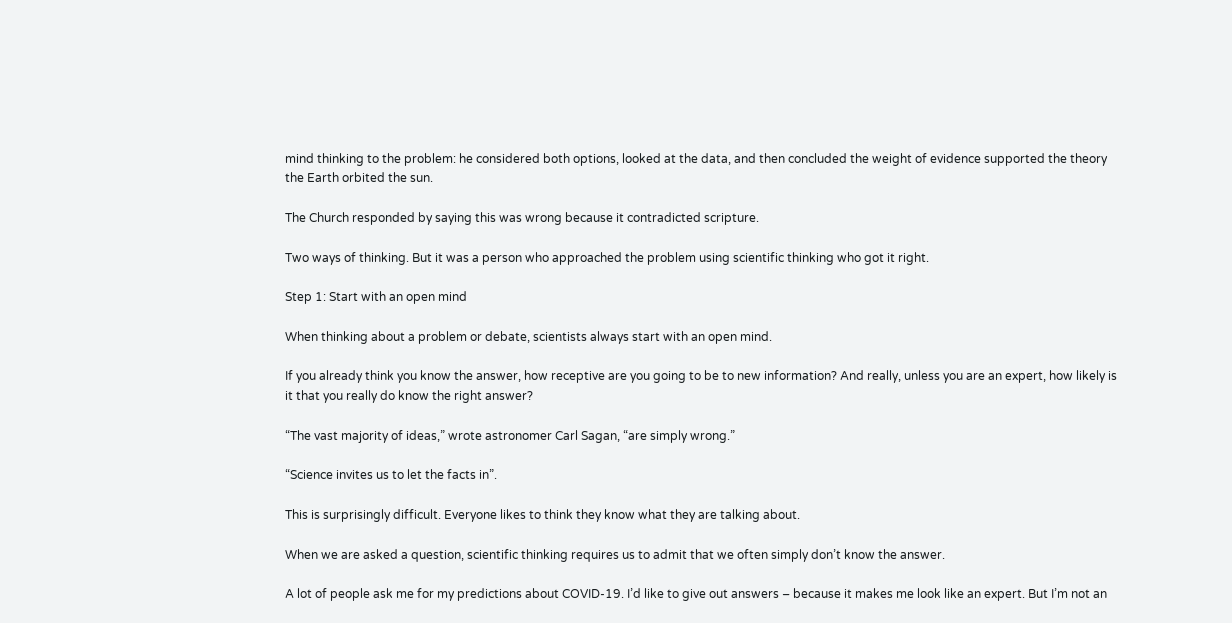mind thinking to the problem: he considered both options, looked at the data, and then concluded the weight of evidence supported the theory the Earth orbited the sun.

The Church responded by saying this was wrong because it contradicted scripture.

Two ways of thinking. But it was a person who approached the problem using scientific thinking who got it right.

Step 1: Start with an open mind

When thinking about a problem or debate, scientists always start with an open mind.

If you already think you know the answer, how receptive are you going to be to new information? And really, unless you are an expert, how likely is it that you really do know the right answer?

“The vast majority of ideas,” wrote astronomer Carl Sagan, “are simply wrong.”

“Science invites us to let the facts in”.

This is surprisingly difficult. Everyone likes to think they know what they are talking about.

When we are asked a question, scientific thinking requires us to admit that we often simply don’t know the answer.

A lot of people ask me for my predictions about COVID-19. I’d like to give out answers – because it makes me look like an expert. But I’m not an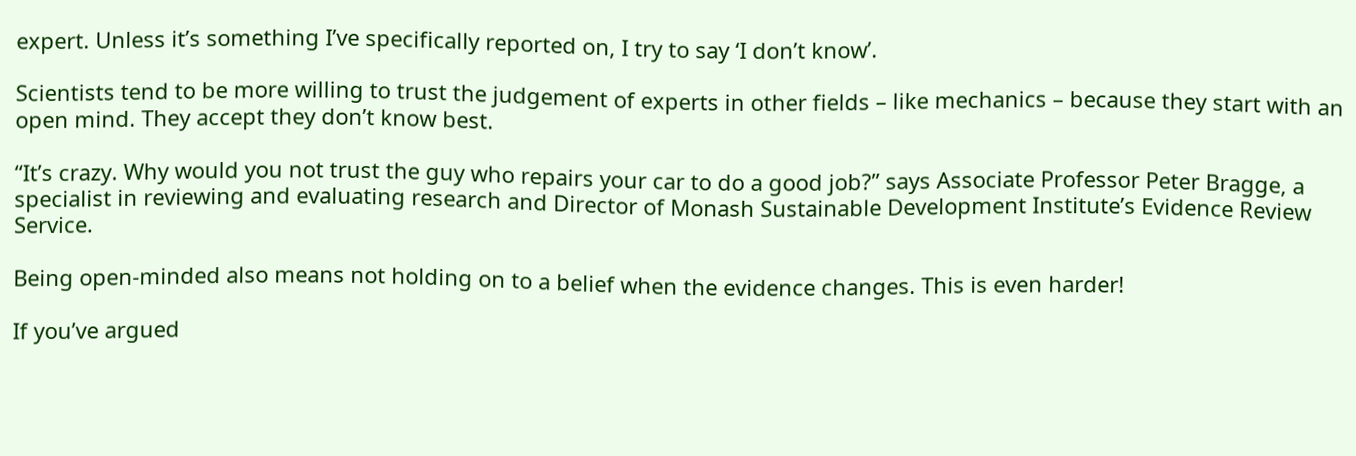expert. Unless it’s something I’ve specifically reported on, I try to say ‘I don’t know’.

Scientists tend to be more willing to trust the judgement of experts in other fields – like mechanics – because they start with an open mind. They accept they don’t know best.

“It’s crazy. Why would you not trust the guy who repairs your car to do a good job?” says Associate Professor Peter Bragge, a specialist in reviewing and evaluating research and Director of Monash Sustainable Development Institute’s Evidence Review Service.

Being open-minded also means not holding on to a belief when the evidence changes. This is even harder!

If you’ve argued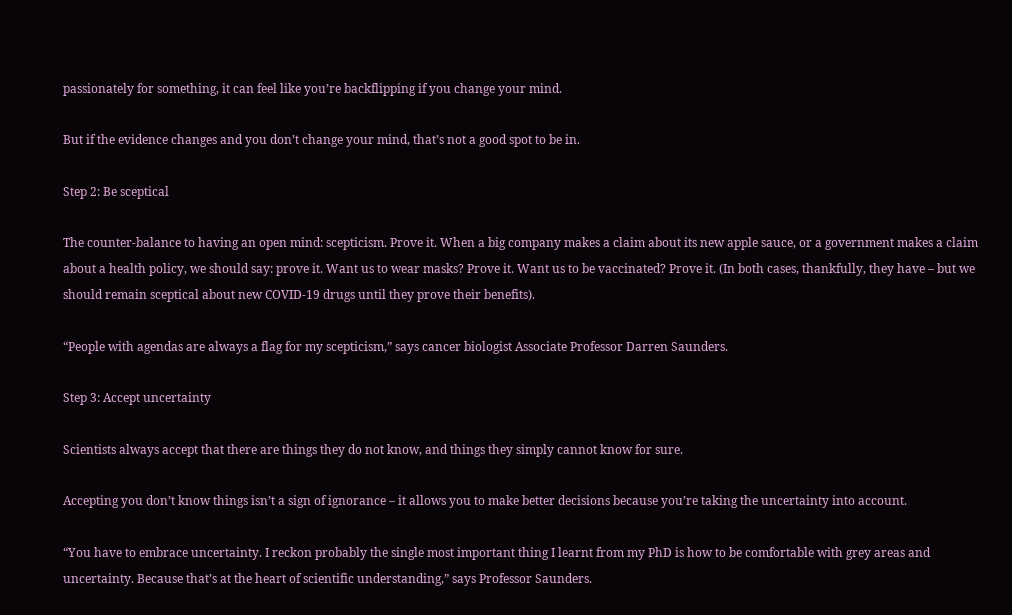passionately for something, it can feel like you’re backflipping if you change your mind.

But if the evidence changes and you don’t change your mind, that’s not a good spot to be in.

Step 2: Be sceptical

The counter-balance to having an open mind: scepticism. Prove it. When a big company makes a claim about its new apple sauce, or a government makes a claim about a health policy, we should say: prove it. Want us to wear masks? Prove it. Want us to be vaccinated? Prove it. (In both cases, thankfully, they have – but we should remain sceptical about new COVID-19 drugs until they prove their benefits).

“People with agendas are always a flag for my scepticism,” says cancer biologist Associate Professor Darren Saunders.

Step 3: Accept uncertainty

Scientists always accept that there are things they do not know, and things they simply cannot know for sure.

Accepting you don’t know things isn’t a sign of ignorance – it allows you to make better decisions because you’re taking the uncertainty into account.

“You have to embrace uncertainty. I reckon probably the single most important thing I learnt from my PhD is how to be comfortable with grey areas and uncertainty. Because that’s at the heart of scientific understanding,” says Professor Saunders.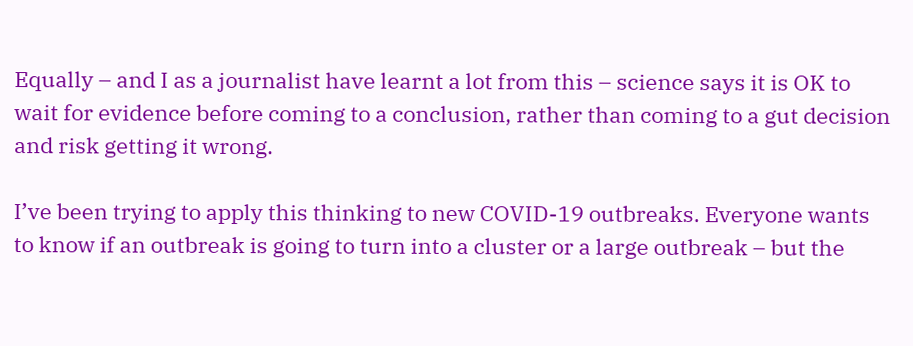Equally – and I as a journalist have learnt a lot from this – science says it is OK to wait for evidence before coming to a conclusion, rather than coming to a gut decision and risk getting it wrong.

I’ve been trying to apply this thinking to new COVID-19 outbreaks. Everyone wants to know if an outbreak is going to turn into a cluster or a large outbreak – but the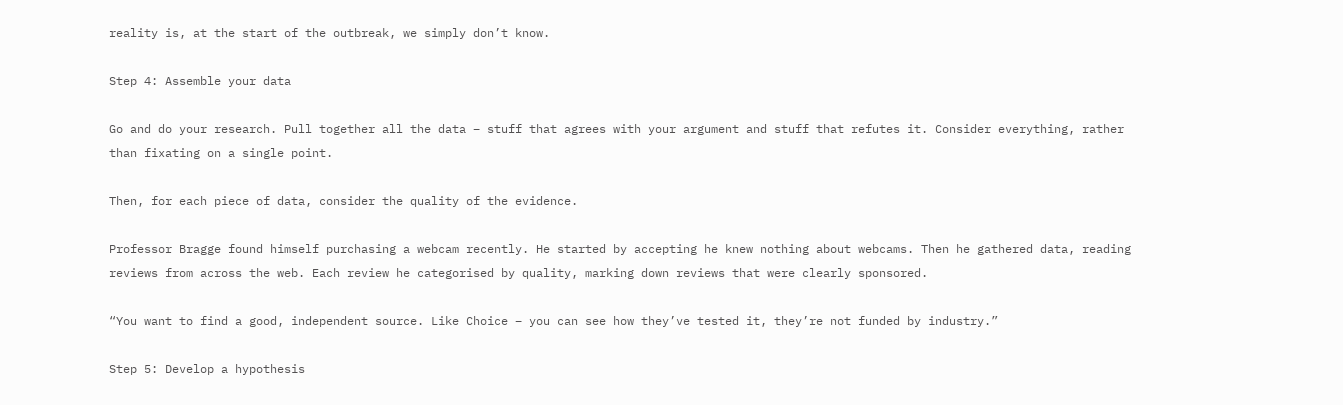reality is, at the start of the outbreak, we simply don’t know.

Step 4: Assemble your data

Go and do your research. Pull together all the data – stuff that agrees with your argument and stuff that refutes it. Consider everything, rather than fixating on a single point.

Then, for each piece of data, consider the quality of the evidence.

Professor Bragge found himself purchasing a webcam recently. He started by accepting he knew nothing about webcams. Then he gathered data, reading reviews from across the web. Each review he categorised by quality, marking down reviews that were clearly sponsored.

“You want to find a good, independent source. Like Choice – you can see how they’ve tested it, they’re not funded by industry.”

Step 5: Develop a hypothesis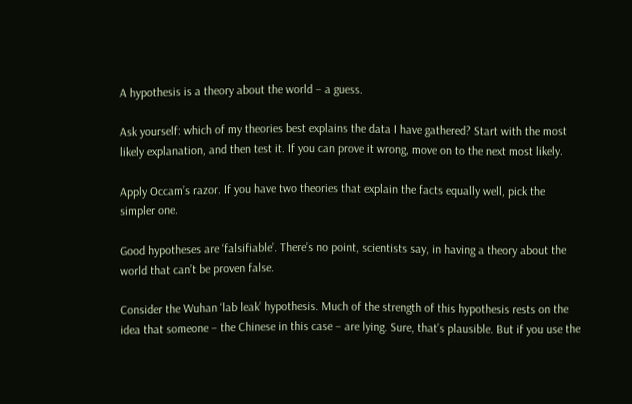A hypothesis is a theory about the world – a guess.

Ask yourself: which of my theories best explains the data I have gathered? Start with the most likely explanation, and then test it. If you can prove it wrong, move on to the next most likely.

Apply Occam’s razor. If you have two theories that explain the facts equally well, pick the simpler one.

Good hypotheses are ‘falsifiable’. There’s no point, scientists say, in having a theory about the world that can’t be proven false.

Consider the Wuhan ‘lab leak’ hypothesis. Much of the strength of this hypothesis rests on the idea that someone – the Chinese in this case – are lying. Sure, that’s plausible. But if you use the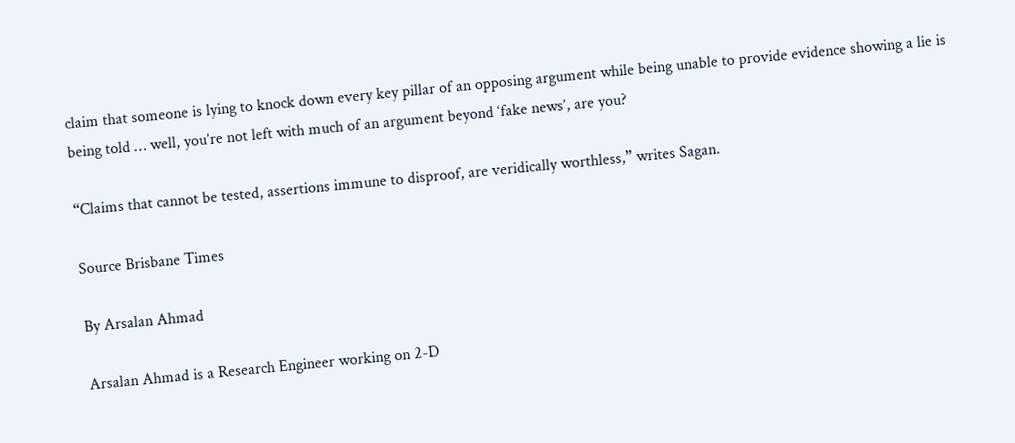claim that someone is lying to knock down every key pillar of an opposing argument while being unable to provide evidence showing a lie is being told … well, you’re not left with much of an argument beyond ‘fake news’, are you?

“Claims that cannot be tested, assertions immune to disproof, are veridically worthless,” writes Sagan.

Source Brisbane Times

By Arsalan Ahmad

Arsalan Ahmad is a Research Engineer working on 2-D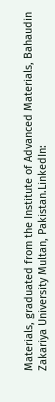Materials, graduated from the Institute of Advanced Materials, Bahaudin Zakariya University Multan, Pakistan.LinkedIn: